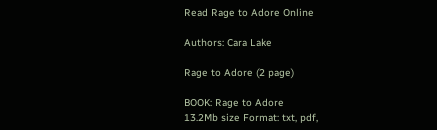Read Rage to Adore Online

Authors: Cara Lake

Rage to Adore (2 page)

BOOK: Rage to Adore
13.2Mb size Format: txt, pdf,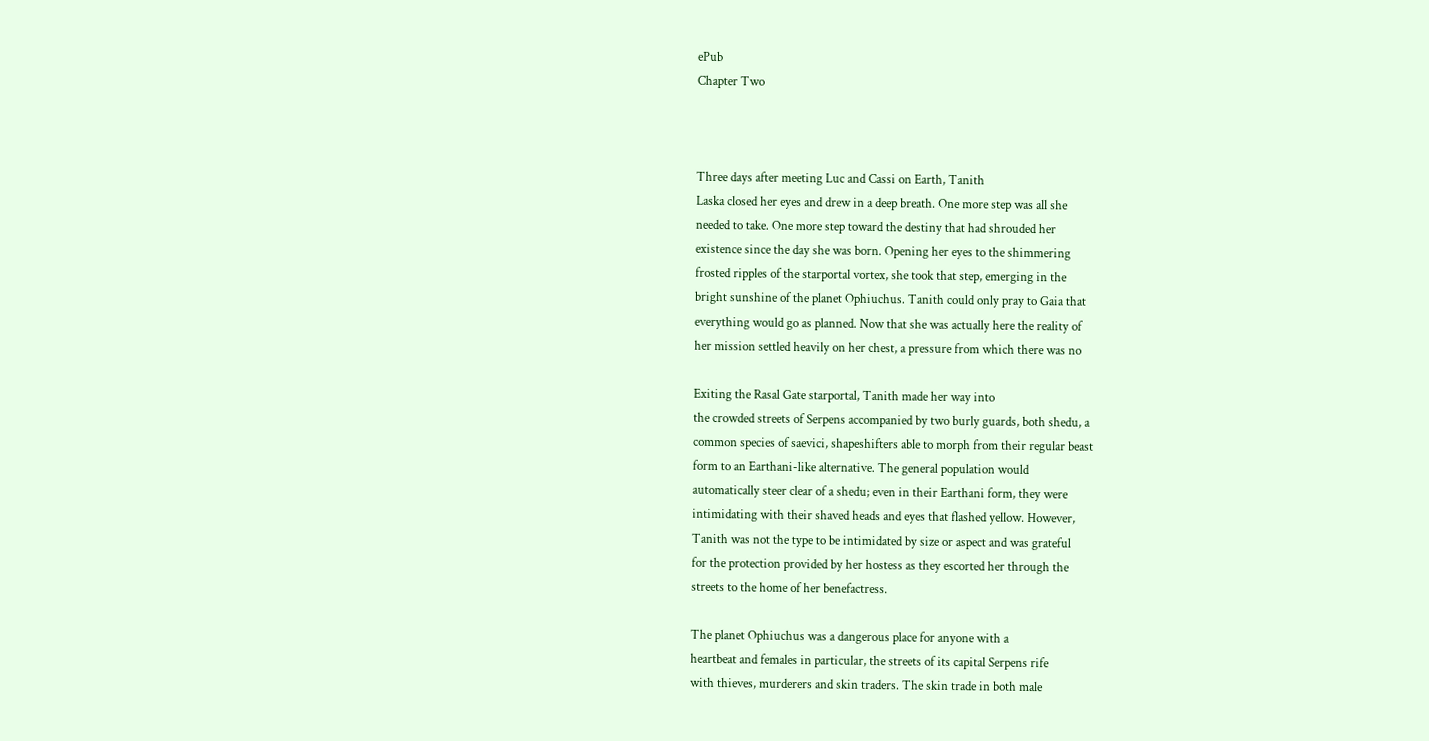ePub
Chapter Two



Three days after meeting Luc and Cassi on Earth, Tanith
Laska closed her eyes and drew in a deep breath. One more step was all she
needed to take. One more step toward the destiny that had shrouded her
existence since the day she was born. Opening her eyes to the shimmering
frosted ripples of the starportal vortex, she took that step, emerging in the
bright sunshine of the planet Ophiuchus. Tanith could only pray to Gaia that
everything would go as planned. Now that she was actually here the reality of
her mission settled heavily on her chest, a pressure from which there was no

Exiting the Rasal Gate starportal, Tanith made her way into
the crowded streets of Serpens accompanied by two burly guards, both shedu, a
common species of saevici, shapeshifters able to morph from their regular beast
form to an Earthani-like alternative. The general population would
automatically steer clear of a shedu; even in their Earthani form, they were
intimidating with their shaved heads and eyes that flashed yellow. However,
Tanith was not the type to be intimidated by size or aspect and was grateful
for the protection provided by her hostess as they escorted her through the
streets to the home of her benefactress.

The planet Ophiuchus was a dangerous place for anyone with a
heartbeat and females in particular, the streets of its capital Serpens rife
with thieves, murderers and skin traders. The skin trade in both male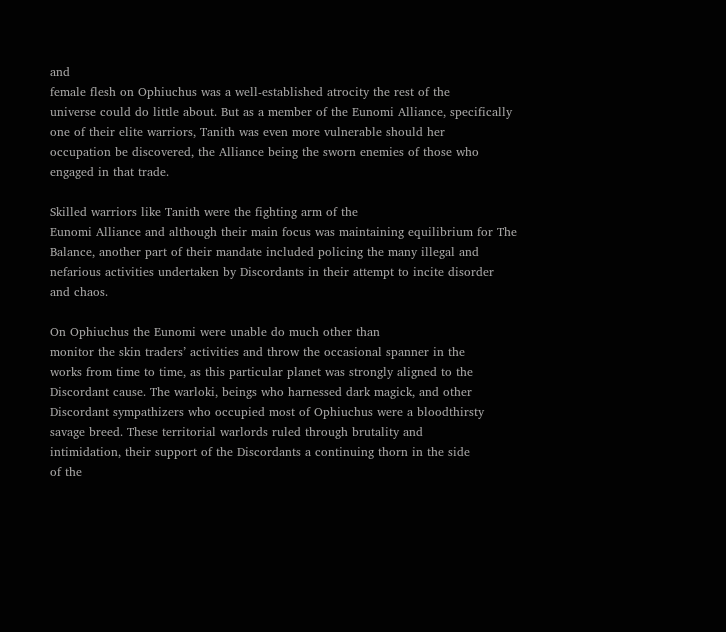and
female flesh on Ophiuchus was a well-established atrocity the rest of the
universe could do little about. But as a member of the Eunomi Alliance, specifically
one of their elite warriors, Tanith was even more vulnerable should her
occupation be discovered, the Alliance being the sworn enemies of those who
engaged in that trade.

Skilled warriors like Tanith were the fighting arm of the
Eunomi Alliance and although their main focus was maintaining equilibrium for The
Balance, another part of their mandate included policing the many illegal and
nefarious activities undertaken by Discordants in their attempt to incite disorder
and chaos.

On Ophiuchus the Eunomi were unable do much other than
monitor the skin traders’ activities and throw the occasional spanner in the
works from time to time, as this particular planet was strongly aligned to the
Discordant cause. The warloki, beings who harnessed dark magick, and other
Discordant sympathizers who occupied most of Ophiuchus were a bloodthirsty
savage breed. These territorial warlords ruled through brutality and
intimidation, their support of the Discordants a continuing thorn in the side
of the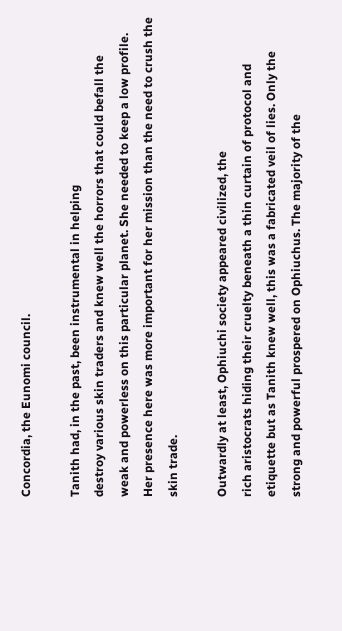Concordia, the Eunomi council.

Tanith had, in the past, been instrumental in helping
destroy various skin traders and knew well the horrors that could befall the
weak and powerless on this particular planet. She needed to keep a low profile.
Her presence here was more important for her mission than the need to crush the
skin trade.

Outwardly at least, Ophiuchi society appeared civilized, the
rich aristocrats hiding their cruelty beneath a thin curtain of protocol and
etiquette but as Tanith knew well, this was a fabricated veil of lies. Only the
strong and powerful prospered on Ophiuchus. The majority of the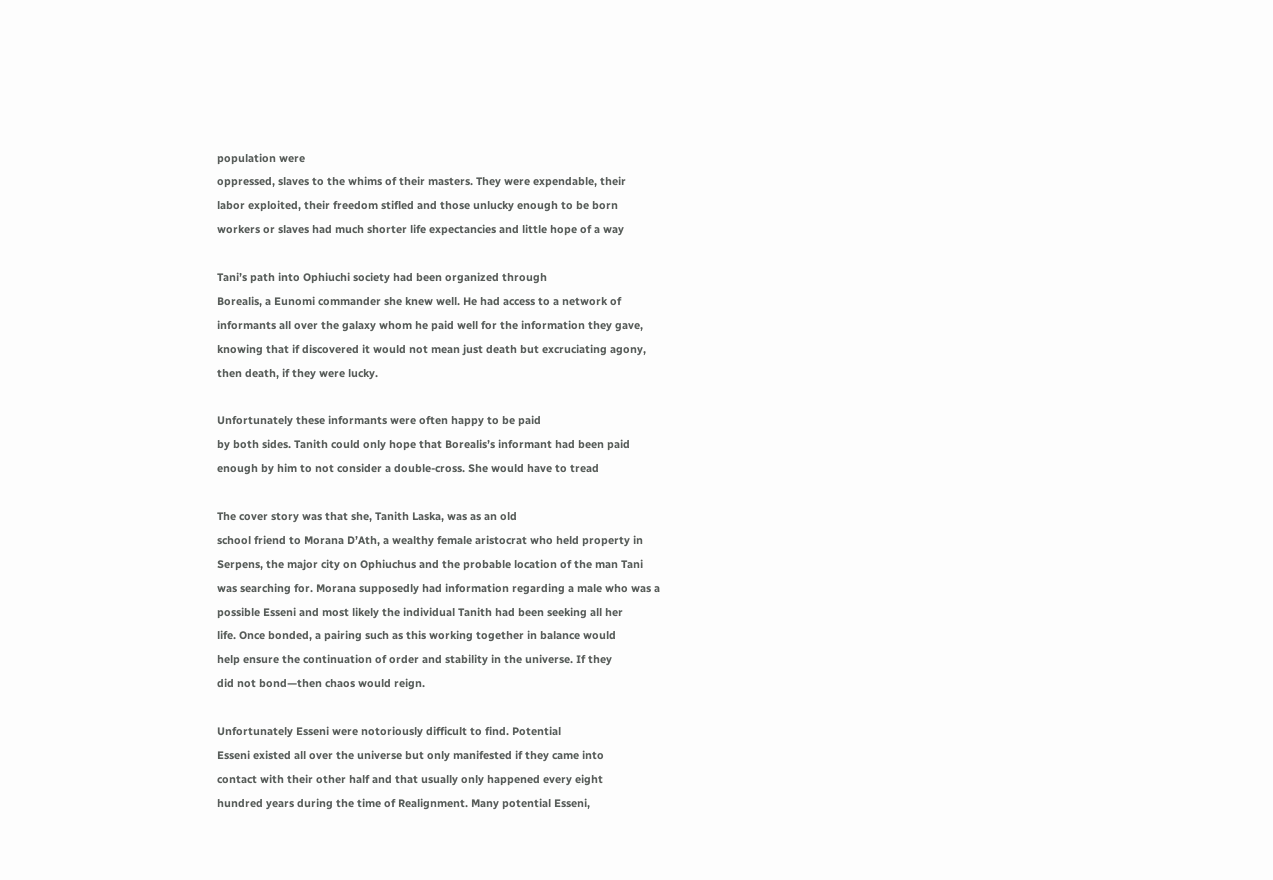population were
oppressed, slaves to the whims of their masters. They were expendable, their
labor exploited, their freedom stifled and those unlucky enough to be born
workers or slaves had much shorter life expectancies and little hope of a way

Tani’s path into Ophiuchi society had been organized through
Borealis, a Eunomi commander she knew well. He had access to a network of
informants all over the galaxy whom he paid well for the information they gave,
knowing that if discovered it would not mean just death but excruciating agony,
then death, if they were lucky.

Unfortunately these informants were often happy to be paid
by both sides. Tanith could only hope that Borealis’s informant had been paid
enough by him to not consider a double-cross. She would have to tread

The cover story was that she, Tanith Laska, was as an old
school friend to Morana D’Ath, a wealthy female aristocrat who held property in
Serpens, the major city on Ophiuchus and the probable location of the man Tani
was searching for. Morana supposedly had information regarding a male who was a
possible Esseni and most likely the individual Tanith had been seeking all her
life. Once bonded, a pairing such as this working together in balance would
help ensure the continuation of order and stability in the universe. If they
did not bond—then chaos would reign.

Unfortunately Esseni were notoriously difficult to find. Potential
Esseni existed all over the universe but only manifested if they came into
contact with their other half and that usually only happened every eight
hundred years during the time of Realignment. Many potential Esseni,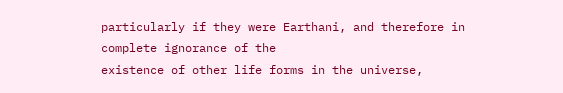particularly if they were Earthani, and therefore in complete ignorance of the
existence of other life forms in the universe,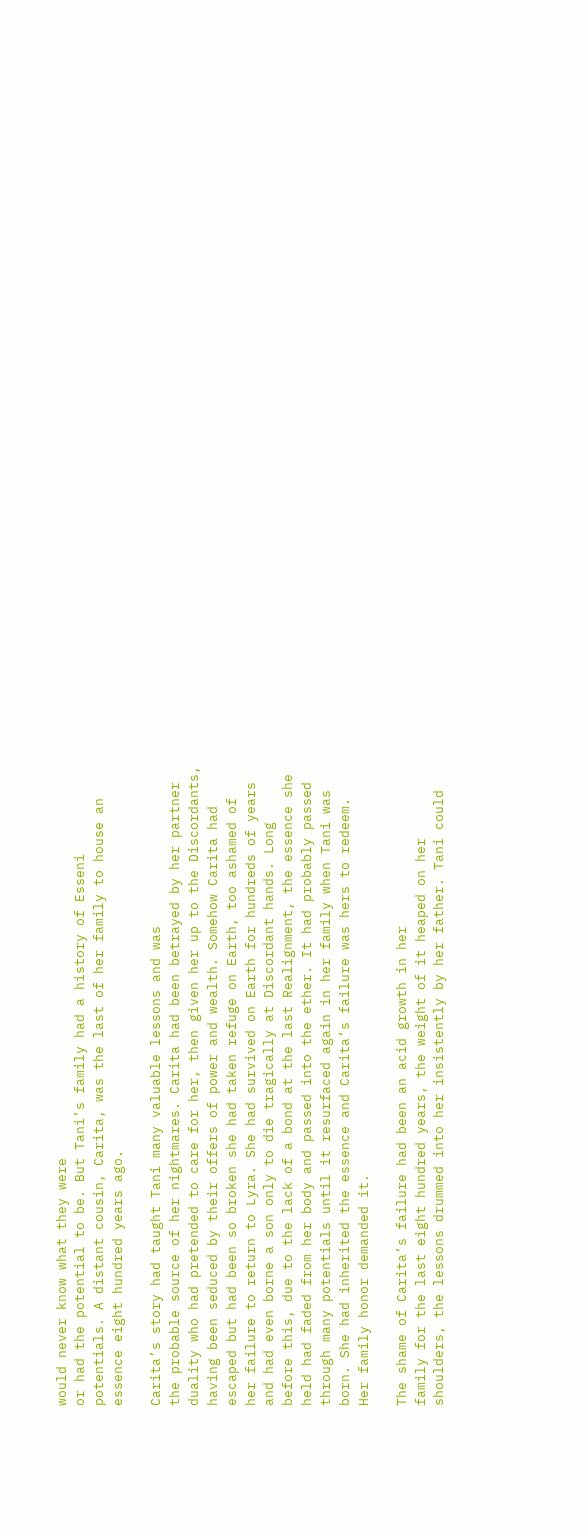would never know what they were
or had the potential to be. But Tani’s family had a history of Esseni
potentials. A distant cousin, Carita, was the last of her family to house an
essence eight hundred years ago.

Carita’s story had taught Tani many valuable lessons and was
the probable source of her nightmares. Carita had been betrayed by her partner
duality who had pretended to care for her, then given her up to the Discordants,
having been seduced by their offers of power and wealth. Somehow Carita had
escaped but had been so broken she had taken refuge on Earth, too ashamed of
her failure to return to Lyra. She had survived on Earth for hundreds of years
and had even borne a son only to die tragically at Discordant hands. Long
before this, due to the lack of a bond at the last Realignment, the essence she
held had faded from her body and passed into the ether. It had probably passed
through many potentials until it resurfaced again in her family when Tani was
born. She had inherited the essence and Carita’s failure was hers to redeem.
Her family honor demanded it.

The shame of Carita’s failure had been an acid growth in her
family for the last eight hundred years, the weight of it heaped on her
shoulders, the lessons drummed into her insistently by her father. Tani could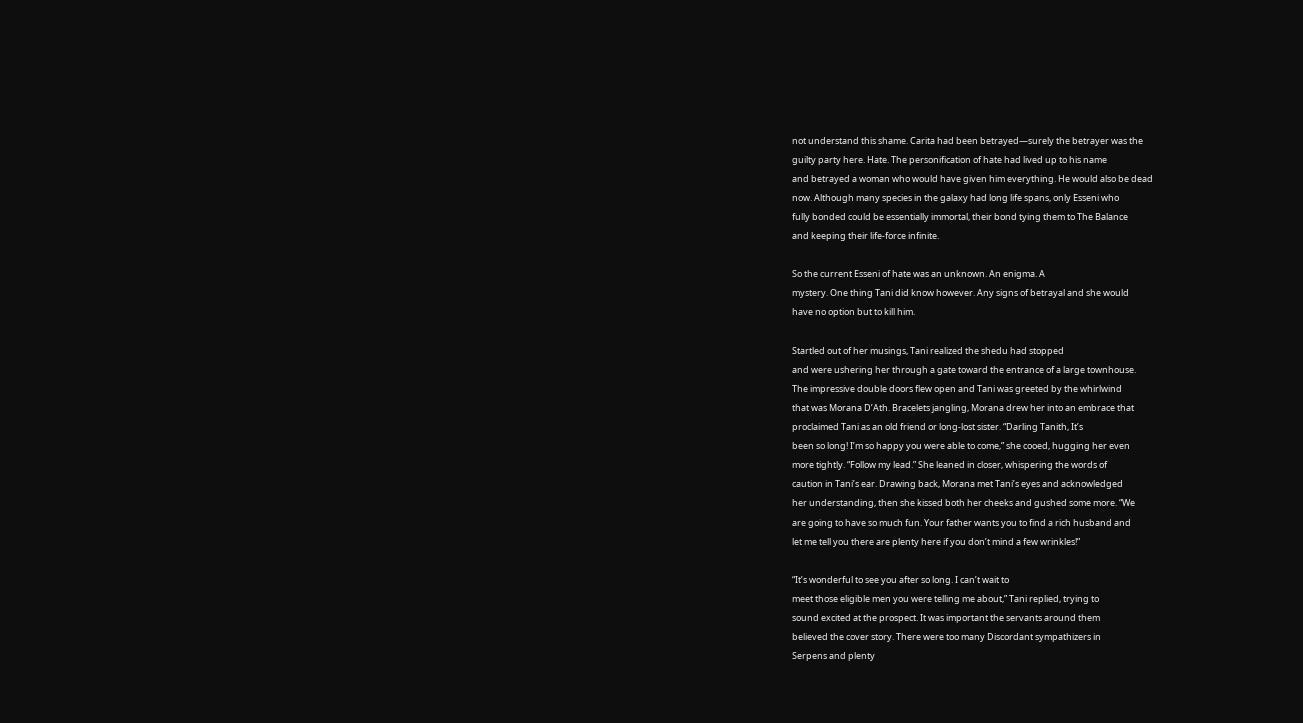not understand this shame. Carita had been betrayed—surely the betrayer was the
guilty party here. Hate. The personification of hate had lived up to his name
and betrayed a woman who would have given him everything. He would also be dead
now. Although many species in the galaxy had long life spans, only Esseni who
fully bonded could be essentially immortal, their bond tying them to The Balance
and keeping their life-force infinite.

So the current Esseni of hate was an unknown. An enigma. A
mystery. One thing Tani did know however. Any signs of betrayal and she would
have no option but to kill him.

Startled out of her musings, Tani realized the shedu had stopped
and were ushering her through a gate toward the entrance of a large townhouse.
The impressive double doors flew open and Tani was greeted by the whirlwind
that was Morana D’Ath. Bracelets jangling, Morana drew her into an embrace that
proclaimed Tani as an old friend or long-lost sister. “Darling Tanith, It’s
been so long! I’m so happy you were able to come,” she cooed, hugging her even
more tightly. “Follow my lead.” She leaned in closer, whispering the words of
caution in Tani’s ear. Drawing back, Morana met Tani’s eyes and acknowledged
her understanding, then she kissed both her cheeks and gushed some more. “We
are going to have so much fun. Your father wants you to find a rich husband and
let me tell you there are plenty here if you don’t mind a few wrinkles!”

“It’s wonderful to see you after so long. I can’t wait to
meet those eligible men you were telling me about,” Tani replied, trying to
sound excited at the prospect. It was important the servants around them
believed the cover story. There were too many Discordant sympathizers in
Serpens and plenty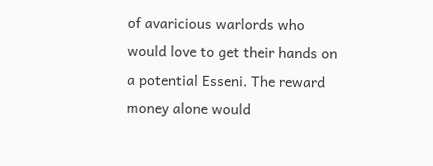of avaricious warlords who would love to get their hands on
a potential Esseni. The reward money alone would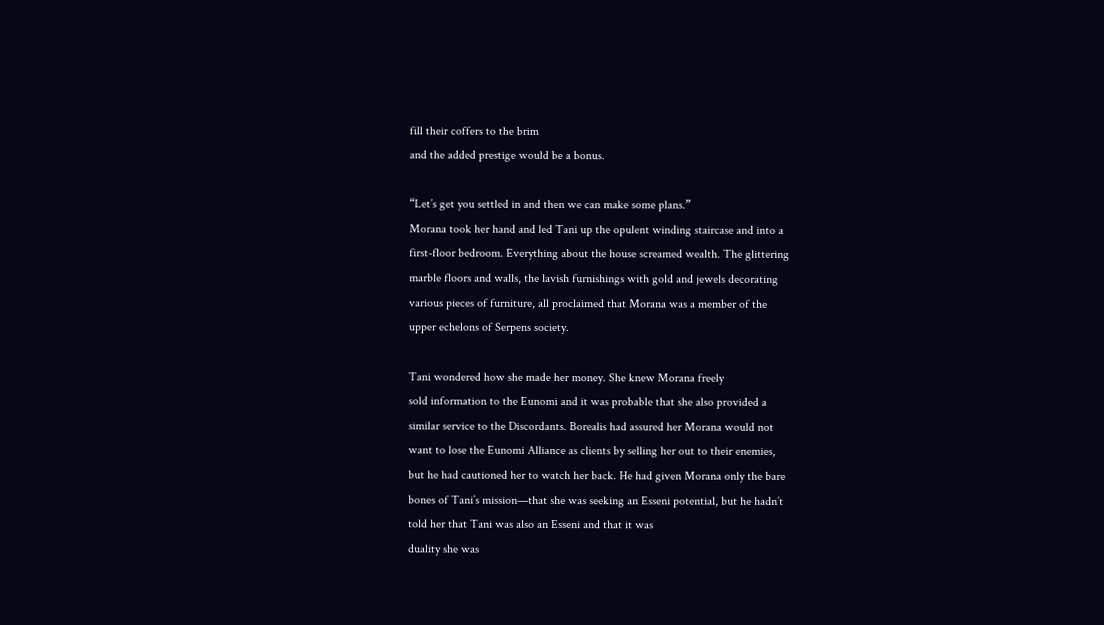fill their coffers to the brim
and the added prestige would be a bonus.

“Let’s get you settled in and then we can make some plans.”
Morana took her hand and led Tani up the opulent winding staircase and into a
first-floor bedroom. Everything about the house screamed wealth. The glittering
marble floors and walls, the lavish furnishings with gold and jewels decorating
various pieces of furniture, all proclaimed that Morana was a member of the
upper echelons of Serpens society.

Tani wondered how she made her money. She knew Morana freely
sold information to the Eunomi and it was probable that she also provided a
similar service to the Discordants. Borealis had assured her Morana would not
want to lose the Eunomi Alliance as clients by selling her out to their enemies,
but he had cautioned her to watch her back. He had given Morana only the bare
bones of Tani’s mission—that she was seeking an Esseni potential, but he hadn’t
told her that Tani was also an Esseni and that it was
duality she was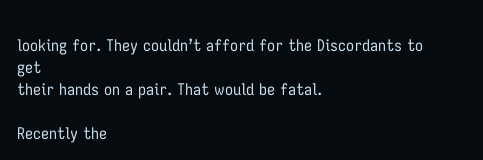looking for. They couldn’t afford for the Discordants to get
their hands on a pair. That would be fatal.

Recently the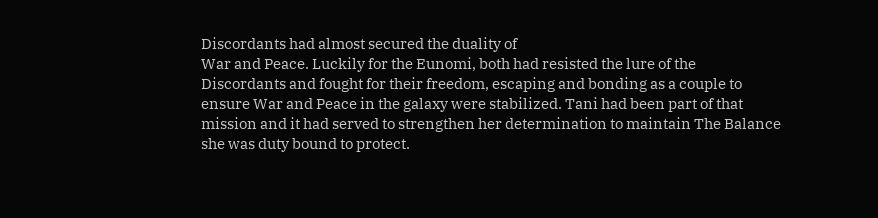Discordants had almost secured the duality of
War and Peace. Luckily for the Eunomi, both had resisted the lure of the
Discordants and fought for their freedom, escaping and bonding as a couple to
ensure War and Peace in the galaxy were stabilized. Tani had been part of that
mission and it had served to strengthen her determination to maintain The Balance
she was duty bound to protect.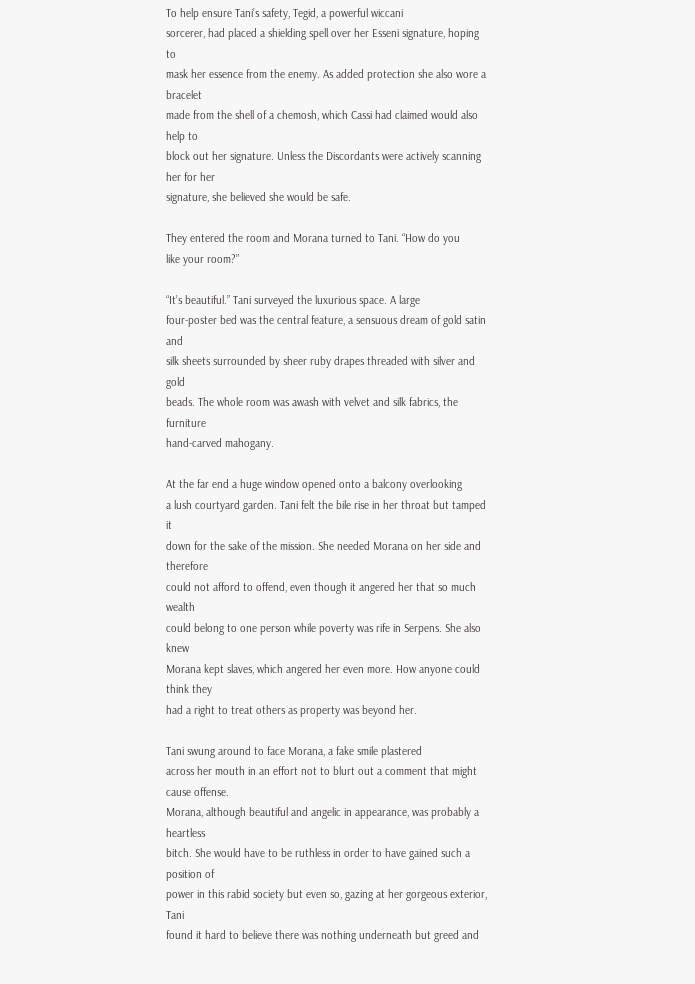To help ensure Tani’s safety, Tegid, a powerful wiccani
sorcerer, had placed a shielding spell over her Esseni signature, hoping to
mask her essence from the enemy. As added protection she also wore a bracelet
made from the shell of a chemosh, which Cassi had claimed would also help to
block out her signature. Unless the Discordants were actively scanning her for her
signature, she believed she would be safe.

They entered the room and Morana turned to Tani. “How do you
like your room?”

“It’s beautiful.” Tani surveyed the luxurious space. A large
four-poster bed was the central feature, a sensuous dream of gold satin and
silk sheets surrounded by sheer ruby drapes threaded with silver and gold
beads. The whole room was awash with velvet and silk fabrics, the furniture
hand-carved mahogany.

At the far end a huge window opened onto a balcony overlooking
a lush courtyard garden. Tani felt the bile rise in her throat but tamped it
down for the sake of the mission. She needed Morana on her side and therefore
could not afford to offend, even though it angered her that so much wealth
could belong to one person while poverty was rife in Serpens. She also knew
Morana kept slaves, which angered her even more. How anyone could think they
had a right to treat others as property was beyond her.

Tani swung around to face Morana, a fake smile plastered
across her mouth in an effort not to blurt out a comment that might cause offense.
Morana, although beautiful and angelic in appearance, was probably a heartless
bitch. She would have to be ruthless in order to have gained such a position of
power in this rabid society but even so, gazing at her gorgeous exterior, Tani
found it hard to believe there was nothing underneath but greed and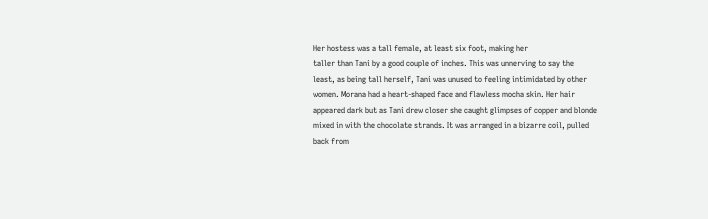Her hostess was a tall female, at least six foot, making her
taller than Tani by a good couple of inches. This was unnerving to say the
least, as being tall herself, Tani was unused to feeling intimidated by other
women. Morana had a heart-shaped face and flawless mocha skin. Her hair
appeared dark but as Tani drew closer she caught glimpses of copper and blonde
mixed in with the chocolate strands. It was arranged in a bizarre coil, pulled
back from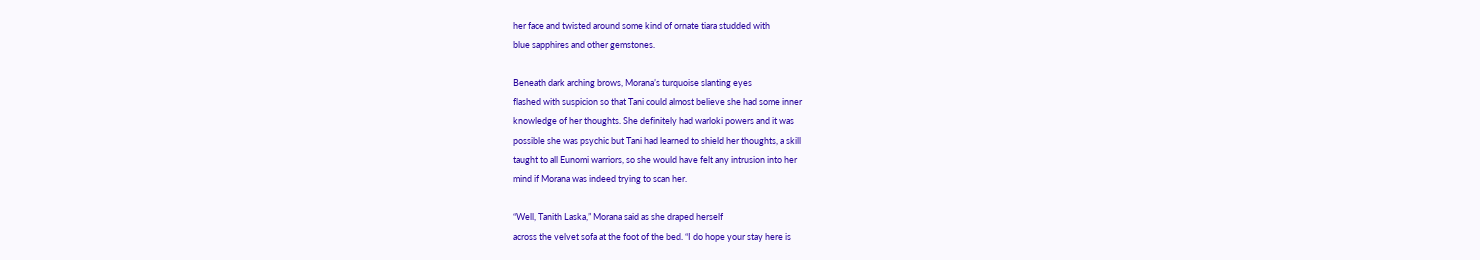her face and twisted around some kind of ornate tiara studded with
blue sapphires and other gemstones.

Beneath dark arching brows, Morana’s turquoise slanting eyes
flashed with suspicion so that Tani could almost believe she had some inner
knowledge of her thoughts. She definitely had warloki powers and it was
possible she was psychic but Tani had learned to shield her thoughts, a skill
taught to all Eunomi warriors, so she would have felt any intrusion into her
mind if Morana was indeed trying to scan her.

“Well, Tanith Laska,” Morana said as she draped herself
across the velvet sofa at the foot of the bed. “I do hope your stay here is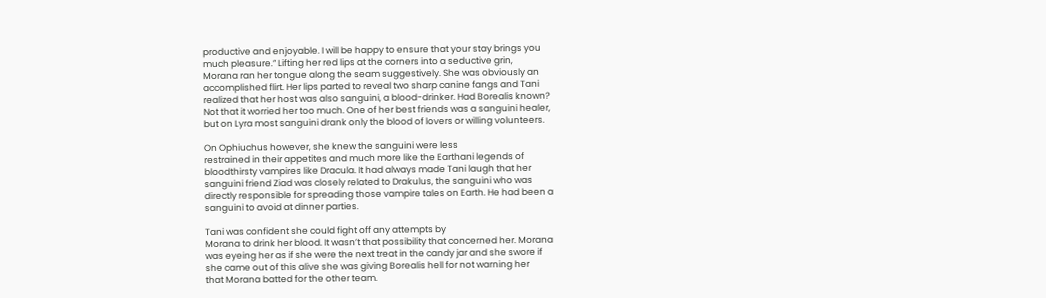productive and enjoyable. I will be happy to ensure that your stay brings you
much pleasure.” Lifting her red lips at the corners into a seductive grin,
Morana ran her tongue along the seam suggestively. She was obviously an
accomplished flirt. Her lips parted to reveal two sharp canine fangs and Tani
realized that her host was also sanguini, a blood-drinker. Had Borealis known?
Not that it worried her too much. One of her best friends was a sanguini healer,
but on Lyra most sanguini drank only the blood of lovers or willing volunteers.

On Ophiuchus however, she knew the sanguini were less
restrained in their appetites and much more like the Earthani legends of
bloodthirsty vampires like Dracula. It had always made Tani laugh that her
sanguini friend Ziad was closely related to Drakulus, the sanguini who was
directly responsible for spreading those vampire tales on Earth. He had been a
sanguini to avoid at dinner parties.

Tani was confident she could fight off any attempts by
Morana to drink her blood. It wasn’t that possibility that concerned her. Morana
was eyeing her as if she were the next treat in the candy jar and she swore if
she came out of this alive she was giving Borealis hell for not warning her
that Morana batted for the other team.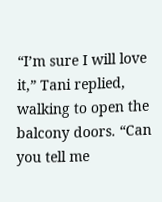“I’m sure I will love it,” Tani replied,
walking to open the balcony doors. “Can you tell me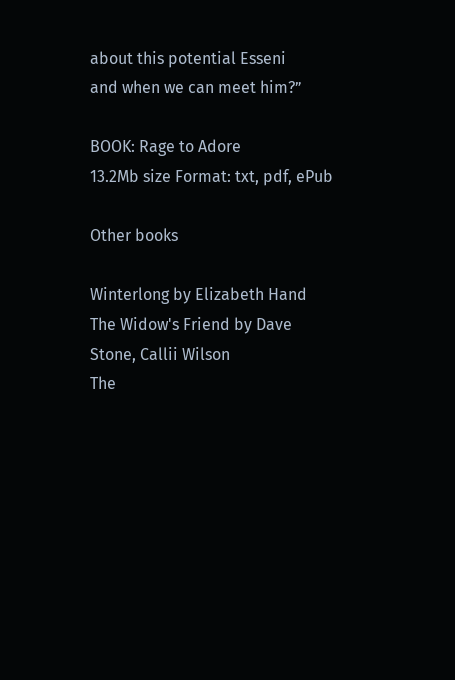about this potential Esseni
and when we can meet him?”

BOOK: Rage to Adore
13.2Mb size Format: txt, pdf, ePub

Other books

Winterlong by Elizabeth Hand
The Widow's Friend by Dave Stone, Callii Wilson
The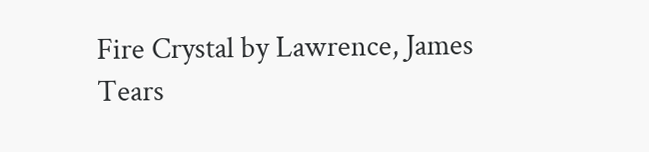Fire Crystal by Lawrence, James
Tears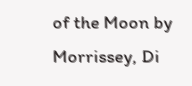of the Moon by Morrissey, Di